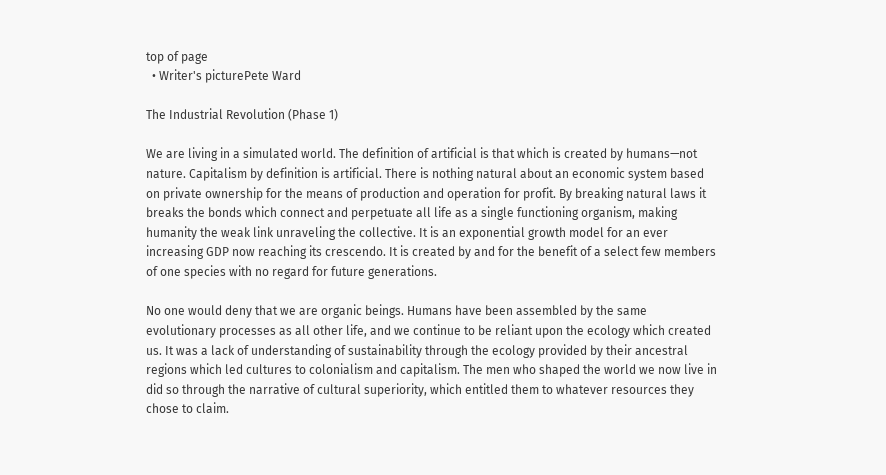top of page
  • Writer's picturePete Ward

The Industrial Revolution (Phase 1)

We are living in a simulated world. The definition of artificial is that which is created by humans—not nature. Capitalism by definition is artificial. There is nothing natural about an economic system based on private ownership for the means of production and operation for profit. By breaking natural laws it breaks the bonds which connect and perpetuate all life as a single functioning organism, making humanity the weak link unraveling the collective. It is an exponential growth model for an ever increasing GDP now reaching its crescendo. It is created by and for the benefit of a select few members of one species with no regard for future generations.

No one would deny that we are organic beings. Humans have been assembled by the same evolutionary processes as all other life, and we continue to be reliant upon the ecology which created us. It was a lack of understanding of sustainability through the ecology provided by their ancestral regions which led cultures to colonialism and capitalism. The men who shaped the world we now live in did so through the narrative of cultural superiority, which entitled them to whatever resources they chose to claim.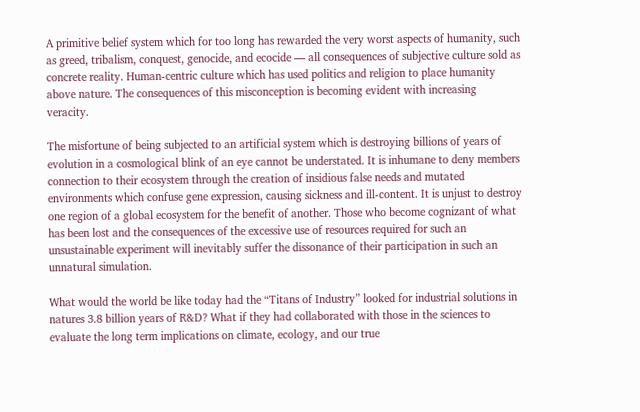A primitive belief system which for too long has rewarded the very worst aspects of humanity, such as greed, tribalism, conquest, genocide, and ecocide — all consequences of subjective culture sold as concrete reality. Human-centric culture which has used politics and religion to place humanity above nature. The consequences of this misconception is becoming evident with increasing veracity.

The misfortune of being subjected to an artificial system which is destroying billions of years of evolution in a cosmological blink of an eye cannot be understated. It is inhumane to deny members connection to their ecosystem through the creation of insidious false needs and mutated environments which confuse gene expression, causing sickness and ill-content. It is unjust to destroy one region of a global ecosystem for the benefit of another. Those who become cognizant of what has been lost and the consequences of the excessive use of resources required for such an unsustainable experiment will inevitably suffer the dissonance of their participation in such an unnatural simulation.

What would the world be like today had the “Titans of Industry” looked for industrial solutions in natures 3.8 billion years of R&D? What if they had collaborated with those in the sciences to evaluate the long term implications on climate, ecology, and our true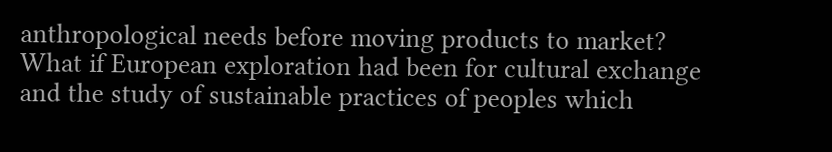anthropological needs before moving products to market? What if European exploration had been for cultural exchange and the study of sustainable practices of peoples which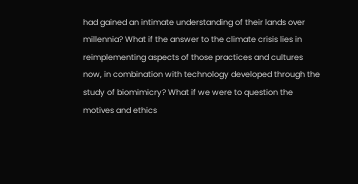had gained an intimate understanding of their lands over millennia? What if the answer to the climate crisis lies in reimplementing aspects of those practices and cultures now, in combination with technology developed through the study of biomimicry? What if we were to question the motives and ethics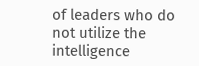of leaders who do not utilize the intelligence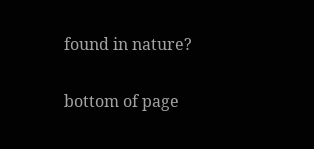found in nature?

bottom of page